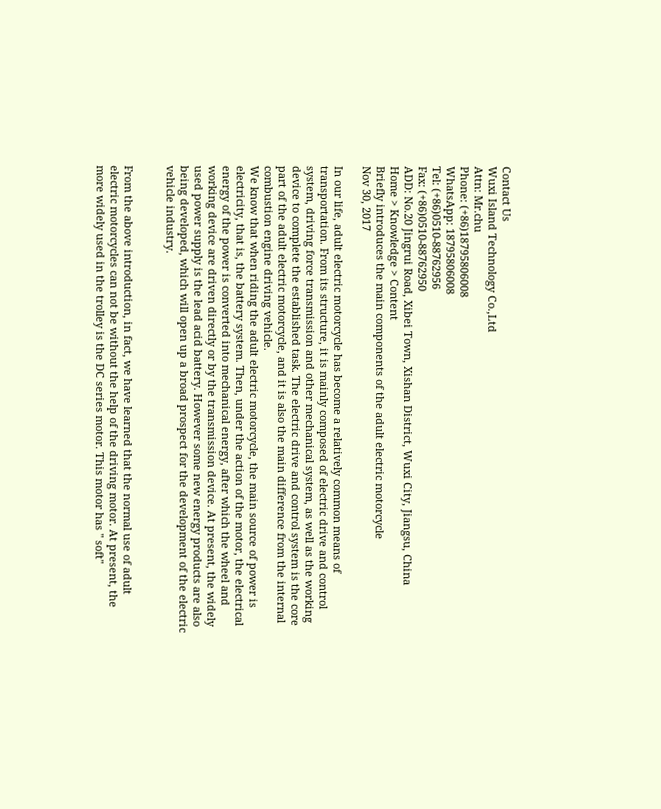Contact Us
Wuxi Island Technology Co.,Ltd
Attn: Mr.chu
Phone: (+86)18795806008
WhatsApp: 18795806008
Tel: (+86)0510-88762956
Fax: (+86)0510-88762950
ADD: No.20 Jingrui Road, Xibei Town, Xishan District, Wuxi City, Jiangsu, China
Home > Knowledge > Content
Briefly introduces the main components of the adult electric motorcycle
Nov 30, 2017

In our life, adult electric motorcycle has become a relatively common means of transportation. From its structure, it is mainly composed of electric drive and control system, driving force transmission and other mechanical system, as well as the working device to complete the established task. The electric drive and control system is the core part of the adult electric motorcycle, and it is also the main difference from the internal combustion engine driving vehicle.
We know that when riding the adult electric motorcycle, the main source of power is electricity, that is, the battery system. Then, under the action of the motor, the electrical energy of the power is converted into mechanical energy, after which the wheel and working device are driven directly or by the transmission device. At present, the widely used power supply is the lead acid battery. However some new energy products are also being developed, which will open up a broad prospect for the development of the electric vehicle industry.


From the above introduction, in fact, we have learned that the normal use of adult electric motorcycles can not be without the help of the driving motor. At present, the more widely used in the trolley is the DC series motor. This motor has " soft"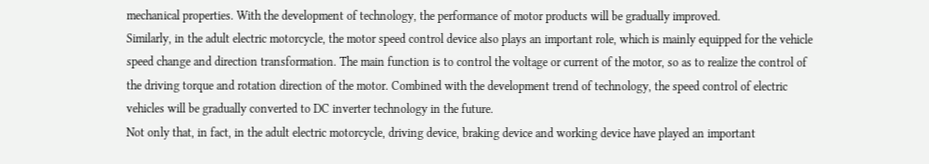mechanical properties. With the development of technology, the performance of motor products will be gradually improved.
Similarly, in the adult electric motorcycle, the motor speed control device also plays an important role, which is mainly equipped for the vehicle speed change and direction transformation. The main function is to control the voltage or current of the motor, so as to realize the control of the driving torque and rotation direction of the motor. Combined with the development trend of technology, the speed control of electric vehicles will be gradually converted to DC inverter technology in the future.
Not only that, in fact, in the adult electric motorcycle, driving device, braking device and working device have played an important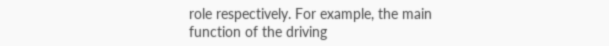role respectively. For example, the main function of the driving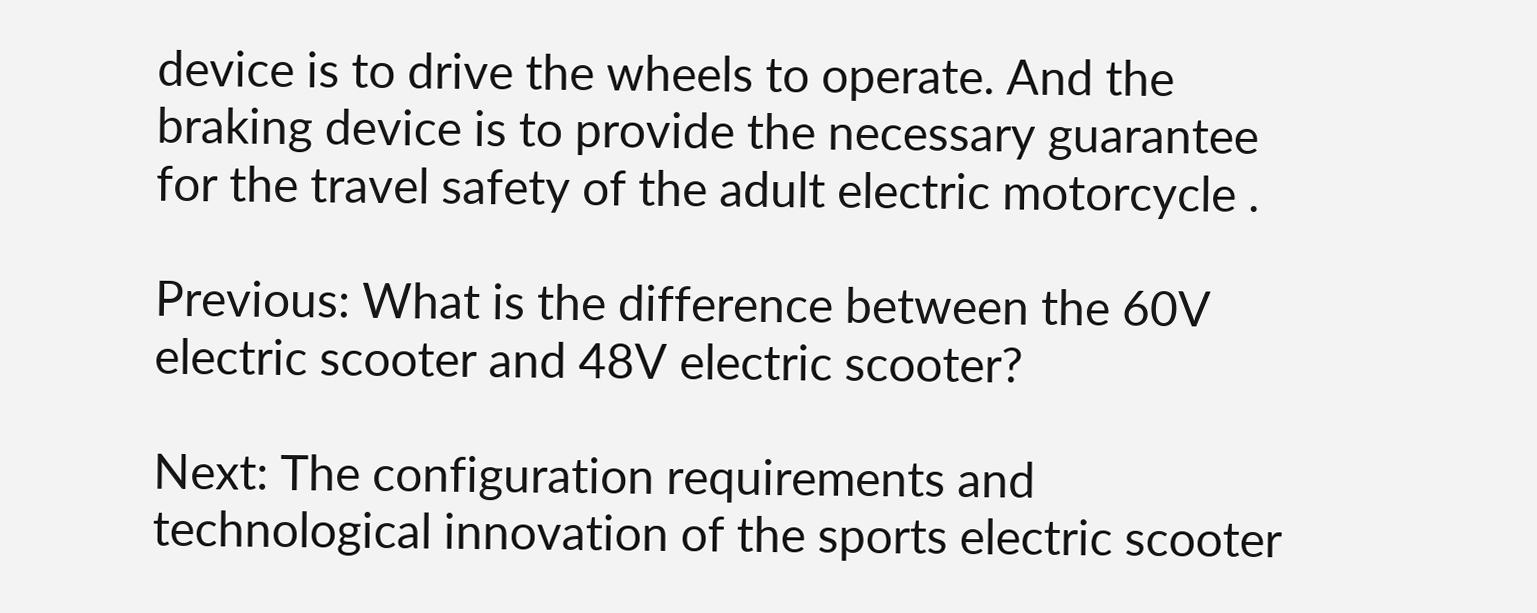device is to drive the wheels to operate. And the braking device is to provide the necessary guarantee for the travel safety of the adult electric motorcycle .

Previous: What is the difference between the 60V electric scooter and 48V electric scooter?

Next: The configuration requirements and technological innovation of the sports electric scooter